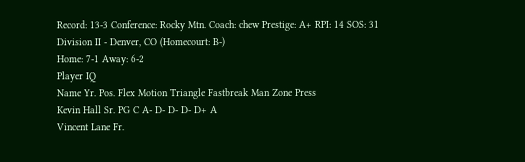Record: 13-3 Conference: Rocky Mtn. Coach: chew Prestige: A+ RPI: 14 SOS: 31
Division II - Denver, CO (Homecourt: B-)
Home: 7-1 Away: 6-2
Player IQ
Name Yr. Pos. Flex Motion Triangle Fastbreak Man Zone Press
Kevin Hall Sr. PG C A- D- D- D- D+ A
Vincent Lane Fr.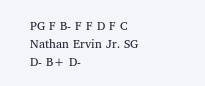PG F B- F F D F C
Nathan Ervin Jr. SG D- B+ D-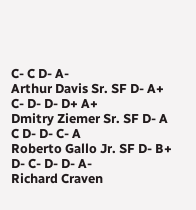C- C D- A-
Arthur Davis Sr. SF D- A+ C- D- D- D+ A+
Dmitry Ziemer Sr. SF D- A C D- D- C- A
Roberto Gallo Jr. SF D- B+ D- C- D- D- A-
Richard Craven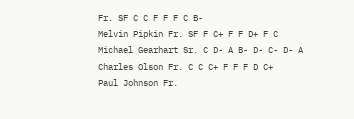Fr. SF C C F F F C B-
Melvin Pipkin Fr. SF F C+ F F D+ F C
Michael Gearhart Sr. C D- A B- D- C- D- A
Charles Olson Fr. C C C+ F F F D C+
Paul Johnson Fr.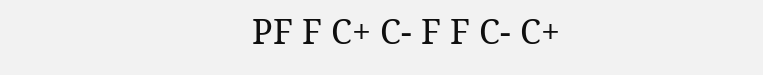PF F C+ C- F F C- C+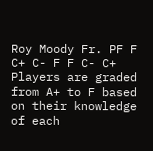Roy Moody Fr. PF F C+ C- F F C- C+
Players are graded from A+ to F based on their knowledge of each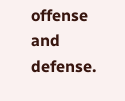offense and defense.